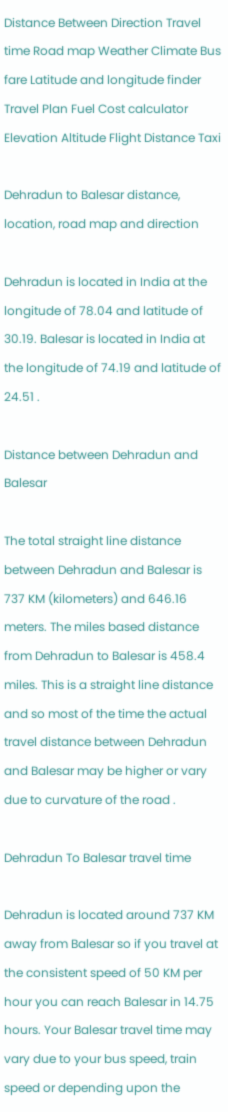Distance Between Direction Travel time Road map Weather Climate Bus fare Latitude and longitude finder Travel Plan Fuel Cost calculator Elevation Altitude Flight Distance Taxi

Dehradun to Balesar distance, location, road map and direction

Dehradun is located in India at the longitude of 78.04 and latitude of 30.19. Balesar is located in India at the longitude of 74.19 and latitude of 24.51 .

Distance between Dehradun and Balesar

The total straight line distance between Dehradun and Balesar is 737 KM (kilometers) and 646.16 meters. The miles based distance from Dehradun to Balesar is 458.4 miles. This is a straight line distance and so most of the time the actual travel distance between Dehradun and Balesar may be higher or vary due to curvature of the road .

Dehradun To Balesar travel time

Dehradun is located around 737 KM away from Balesar so if you travel at the consistent speed of 50 KM per hour you can reach Balesar in 14.75 hours. Your Balesar travel time may vary due to your bus speed, train speed or depending upon the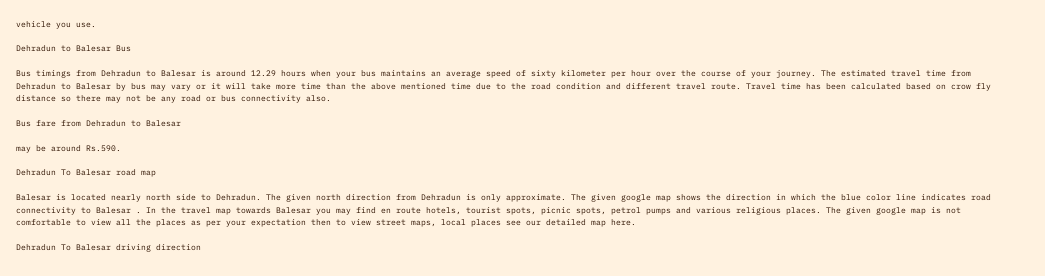vehicle you use.

Dehradun to Balesar Bus

Bus timings from Dehradun to Balesar is around 12.29 hours when your bus maintains an average speed of sixty kilometer per hour over the course of your journey. The estimated travel time from Dehradun to Balesar by bus may vary or it will take more time than the above mentioned time due to the road condition and different travel route. Travel time has been calculated based on crow fly distance so there may not be any road or bus connectivity also.

Bus fare from Dehradun to Balesar

may be around Rs.590.

Dehradun To Balesar road map

Balesar is located nearly north side to Dehradun. The given north direction from Dehradun is only approximate. The given google map shows the direction in which the blue color line indicates road connectivity to Balesar . In the travel map towards Balesar you may find en route hotels, tourist spots, picnic spots, petrol pumps and various religious places. The given google map is not comfortable to view all the places as per your expectation then to view street maps, local places see our detailed map here.

Dehradun To Balesar driving direction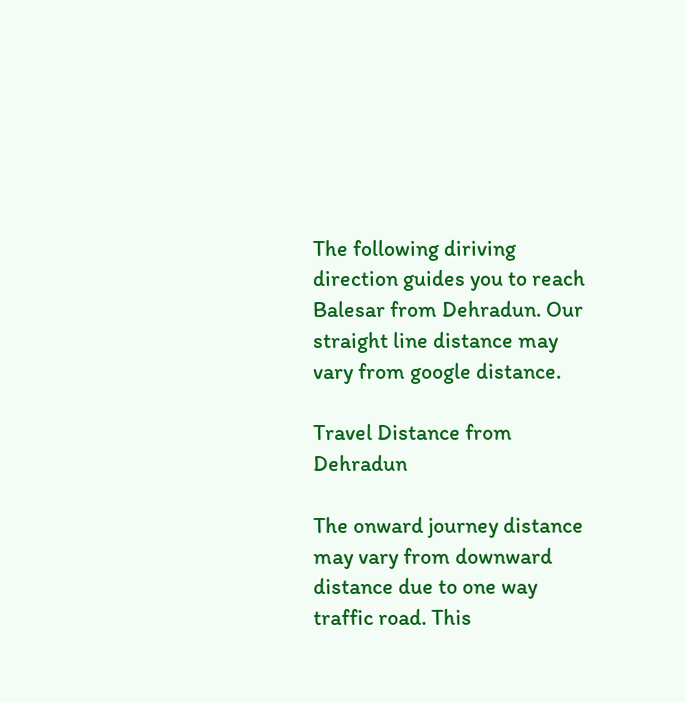The following diriving direction guides you to reach Balesar from Dehradun. Our straight line distance may vary from google distance.

Travel Distance from Dehradun

The onward journey distance may vary from downward distance due to one way traffic road. This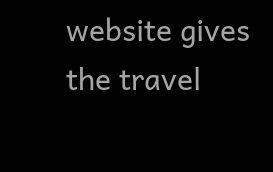website gives the travel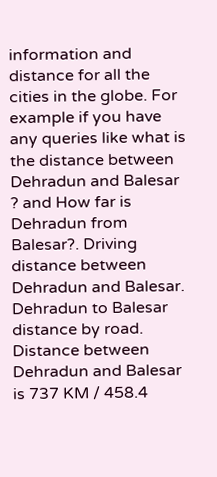information and distance for all the cities in the globe. For example if you have any queries like what is the distance between Dehradun and Balesar ? and How far is Dehradun from Balesar?. Driving distance between Dehradun and Balesar. Dehradun to Balesar distance by road. Distance between Dehradun and Balesar is 737 KM / 458.4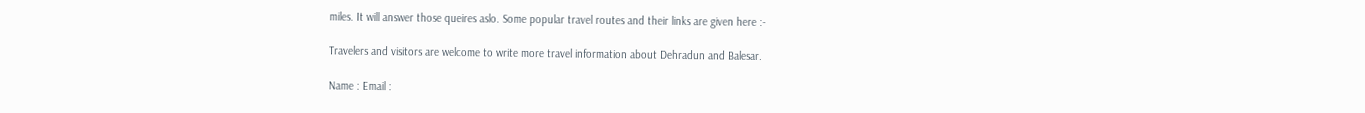miles. It will answer those queires aslo. Some popular travel routes and their links are given here :-

Travelers and visitors are welcome to write more travel information about Dehradun and Balesar.

Name : Email :